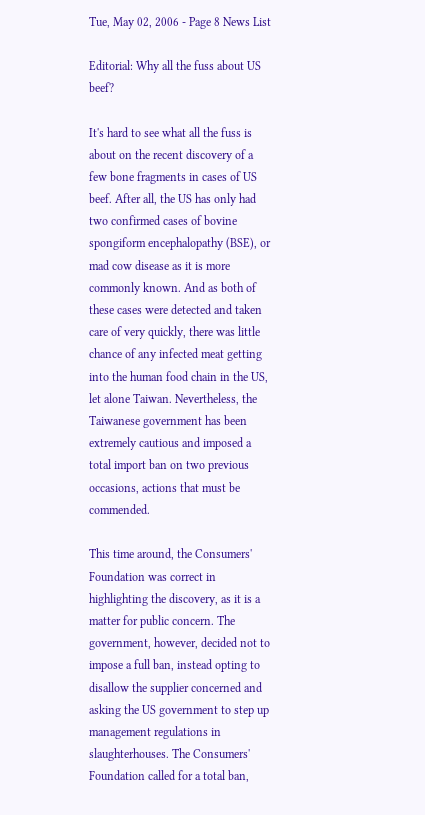Tue, May 02, 2006 - Page 8 News List

Editorial: Why all the fuss about US beef?

It's hard to see what all the fuss is about on the recent discovery of a few bone fragments in cases of US beef. After all, the US has only had two confirmed cases of bovine spongiform encephalopathy (BSE), or mad cow disease as it is more commonly known. And as both of these cases were detected and taken care of very quickly, there was little chance of any infected meat getting into the human food chain in the US, let alone Taiwan. Nevertheless, the Taiwanese government has been extremely cautious and imposed a total import ban on two previous occasions, actions that must be commended.

This time around, the Consumers' Foundation was correct in highlighting the discovery, as it is a matter for public concern. The government, however, decided not to impose a full ban, instead opting to disallow the supplier concerned and asking the US government to step up management regulations in slaughterhouses. The Consumers' Foundation called for a total ban,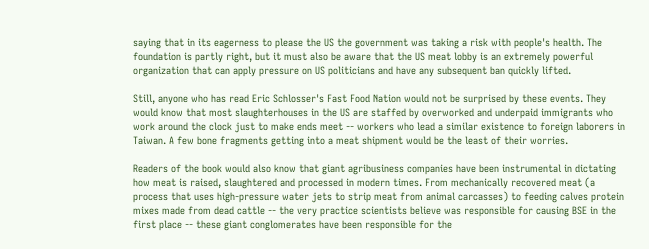saying that in its eagerness to please the US the government was taking a risk with people's health. The foundation is partly right, but it must also be aware that the US meat lobby is an extremely powerful organization that can apply pressure on US politicians and have any subsequent ban quickly lifted.

Still, anyone who has read Eric Schlosser's Fast Food Nation would not be surprised by these events. They would know that most slaughterhouses in the US are staffed by overworked and underpaid immigrants who work around the clock just to make ends meet -- workers who lead a similar existence to foreign laborers in Taiwan. A few bone fragments getting into a meat shipment would be the least of their worries.

Readers of the book would also know that giant agribusiness companies have been instrumental in dictating how meat is raised, slaughtered and processed in modern times. From mechanically recovered meat (a process that uses high-pressure water jets to strip meat from animal carcasses) to feeding calves protein mixes made from dead cattle -- the very practice scientists believe was responsible for causing BSE in the first place -- these giant conglomerates have been responsible for the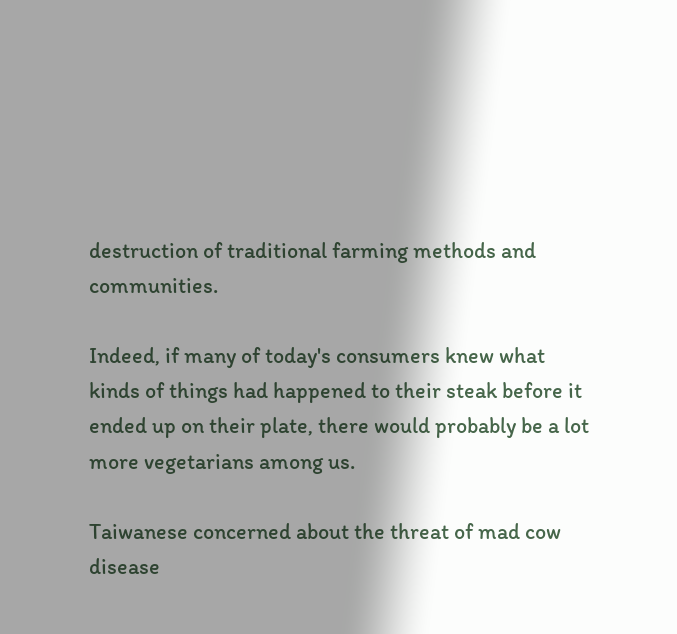destruction of traditional farming methods and communities.

Indeed, if many of today's consumers knew what kinds of things had happened to their steak before it ended up on their plate, there would probably be a lot more vegetarians among us.

Taiwanese concerned about the threat of mad cow disease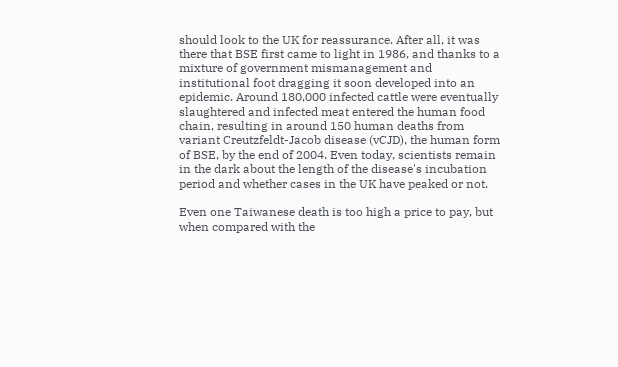should look to the UK for reassurance. After all, it was there that BSE first came to light in 1986, and thanks to a mixture of government mismanagement and institutional foot dragging it soon developed into an epidemic. Around 180,000 infected cattle were eventually slaughtered and infected meat entered the human food chain, resulting in around 150 human deaths from variant Creutzfeldt-Jacob disease (vCJD), the human form of BSE, by the end of 2004. Even today, scientists remain in the dark about the length of the disease's incubation period and whether cases in the UK have peaked or not.

Even one Taiwanese death is too high a price to pay, but when compared with the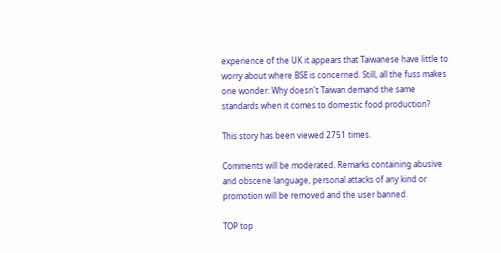experience of the UK it appears that Taiwanese have little to worry about where BSE is concerned. Still, all the fuss makes one wonder: Why doesn't Taiwan demand the same standards when it comes to domestic food production?

This story has been viewed 2751 times.

Comments will be moderated. Remarks containing abusive and obscene language, personal attacks of any kind or promotion will be removed and the user banned.

TOP top